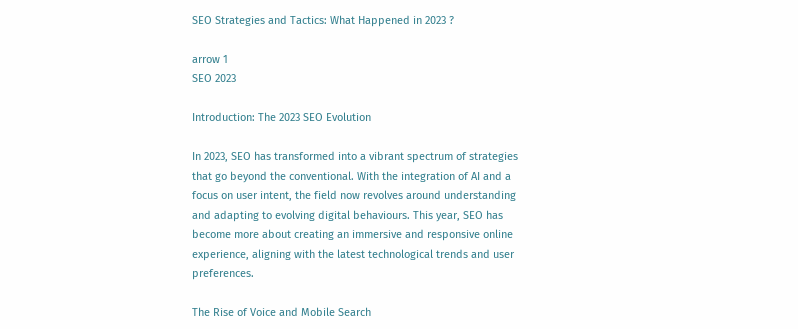SEO Strategies and Tactics: What Happened in 2023 ?

arrow 1
SEO 2023

Introduction: The 2023 SEO Evolution

In 2023, SEO has transformed into a vibrant spectrum of strategies that go beyond the conventional. With the integration of AI and a focus on user intent, the field now revolves around understanding and adapting to evolving digital behaviours. This year, SEO has become more about creating an immersive and responsive online experience, aligning with the latest technological trends and user preferences.

The Rise of Voice and Mobile Search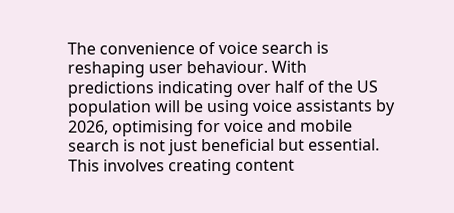The convenience of voice search is reshaping user behaviour. With predictions indicating over half of the US population will be using voice assistants by 2026, optimising for voice and mobile search is not just beneficial but essential. This involves creating content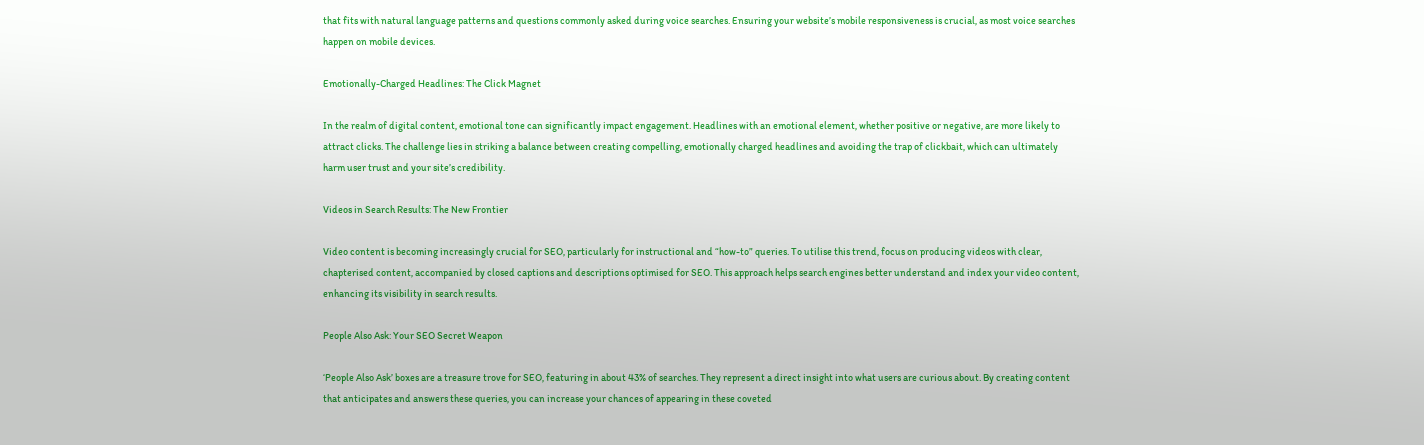that fits with natural language patterns and questions commonly asked during voice searches. Ensuring your website’s mobile responsiveness is crucial, as most voice searches happen on mobile devices.

Emotionally-Charged Headlines: The Click Magnet

In the realm of digital content, emotional tone can significantly impact engagement. Headlines with an emotional element, whether positive or negative, are more likely to attract clicks. The challenge lies in striking a balance between creating compelling, emotionally charged headlines and avoiding the trap of clickbait, which can ultimately harm user trust and your site’s credibility.

Videos in Search Results: The New Frontier

Video content is becoming increasingly crucial for SEO, particularly for instructional and “how-to” queries. To utilise this trend, focus on producing videos with clear, chapterised content, accompanied by closed captions and descriptions optimised for SEO. This approach helps search engines better understand and index your video content, enhancing its visibility in search results.

People Also Ask: Your SEO Secret Weapon

‘People Also Ask’ boxes are a treasure trove for SEO, featuring in about 43% of searches. They represent a direct insight into what users are curious about. By creating content that anticipates and answers these queries, you can increase your chances of appearing in these coveted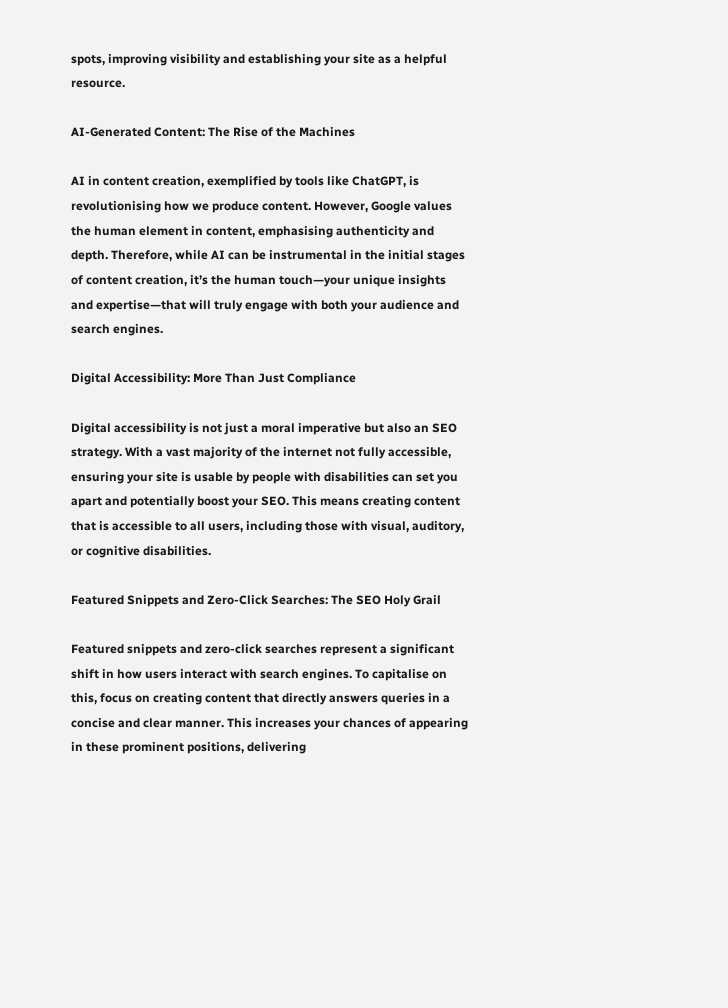spots, improving visibility and establishing your site as a helpful resource.

AI-Generated Content: The Rise of the Machines

AI in content creation, exemplified by tools like ChatGPT, is revolutionising how we produce content. However, Google values the human element in content, emphasising authenticity and depth. Therefore, while AI can be instrumental in the initial stages of content creation, it’s the human touch—your unique insights and expertise—that will truly engage with both your audience and search engines.

Digital Accessibility: More Than Just Compliance

Digital accessibility is not just a moral imperative but also an SEO strategy. With a vast majority of the internet not fully accessible, ensuring your site is usable by people with disabilities can set you apart and potentially boost your SEO. This means creating content that is accessible to all users, including those with visual, auditory, or cognitive disabilities.

Featured Snippets and Zero-Click Searches: The SEO Holy Grail

Featured snippets and zero-click searches represent a significant shift in how users interact with search engines. To capitalise on this, focus on creating content that directly answers queries in a concise and clear manner. This increases your chances of appearing in these prominent positions, delivering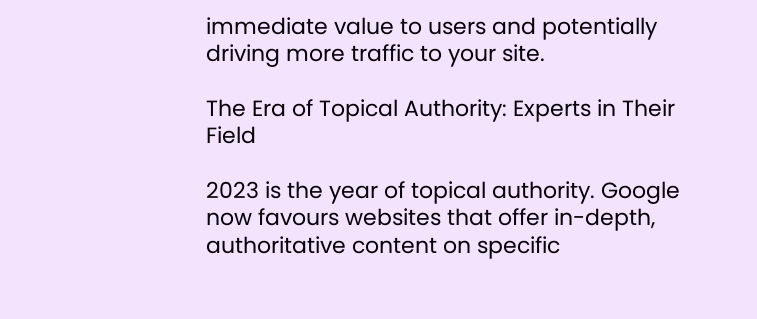immediate value to users and potentially driving more traffic to your site.

The Era of Topical Authority: Experts in Their Field

2023 is the year of topical authority. Google now favours websites that offer in-depth, authoritative content on specific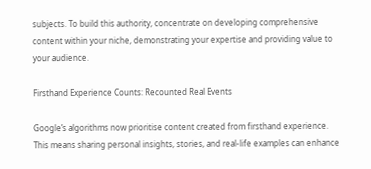subjects. To build this authority, concentrate on developing comprehensive content within your niche, demonstrating your expertise and providing value to your audience.

Firsthand Experience Counts: Recounted Real Events

Google’s algorithms now prioritise content created from firsthand experience. This means sharing personal insights, stories, and real-life examples can enhance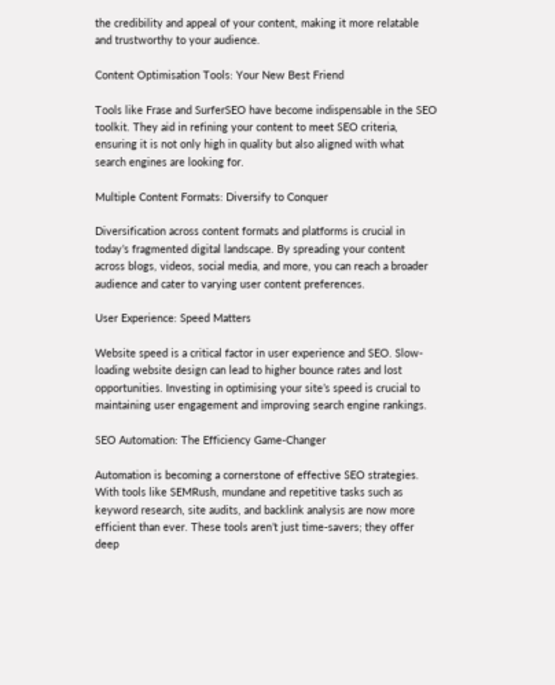the credibility and appeal of your content, making it more relatable and trustworthy to your audience.

Content Optimisation Tools: Your New Best Friend

Tools like Frase and SurferSEO have become indispensable in the SEO toolkit. They aid in refining your content to meet SEO criteria, ensuring it is not only high in quality but also aligned with what search engines are looking for.

Multiple Content Formats: Diversify to Conquer

Diversification across content formats and platforms is crucial in today’s fragmented digital landscape. By spreading your content across blogs, videos, social media, and more, you can reach a broader audience and cater to varying user content preferences.

User Experience: Speed Matters

Website speed is a critical factor in user experience and SEO. Slow-loading website design can lead to higher bounce rates and lost opportunities. Investing in optimising your site’s speed is crucial to maintaining user engagement and improving search engine rankings.

SEO Automation: The Efficiency Game-Changer

Automation is becoming a cornerstone of effective SEO strategies. With tools like SEMRush, mundane and repetitive tasks such as keyword research, site audits, and backlink analysis are now more efficient than ever. These tools aren’t just time-savers; they offer deep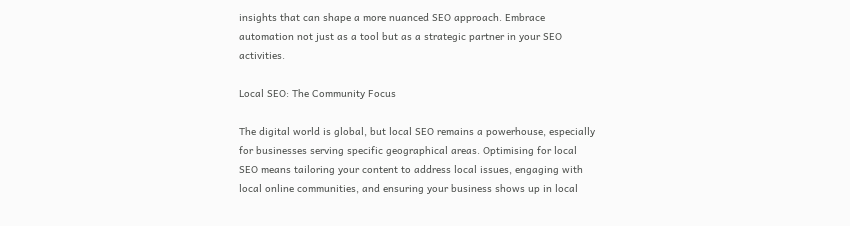insights that can shape a more nuanced SEO approach. Embrace automation not just as a tool but as a strategic partner in your SEO activities.

Local SEO: The Community Focus

The digital world is global, but local SEO remains a powerhouse, especially for businesses serving specific geographical areas. Optimising for local SEO means tailoring your content to address local issues, engaging with local online communities, and ensuring your business shows up in local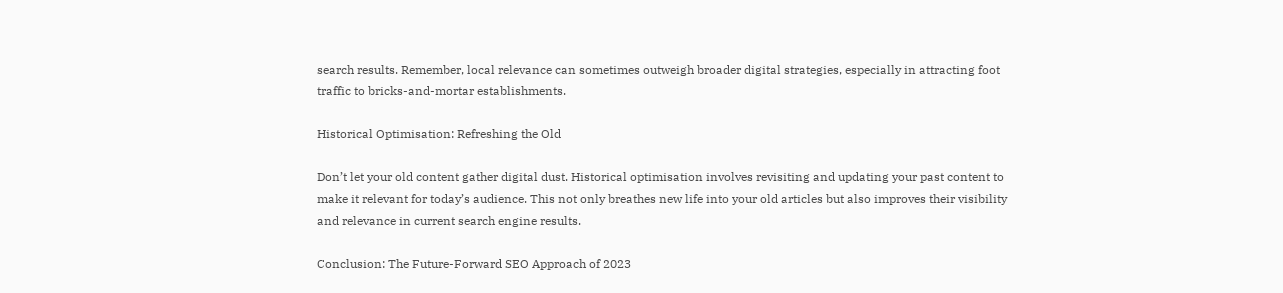search results. Remember, local relevance can sometimes outweigh broader digital strategies, especially in attracting foot traffic to bricks-and-mortar establishments.

Historical Optimisation: Refreshing the Old

Don’t let your old content gather digital dust. Historical optimisation involves revisiting and updating your past content to make it relevant for today’s audience. This not only breathes new life into your old articles but also improves their visibility and relevance in current search engine results.

Conclusion: The Future-Forward SEO Approach of 2023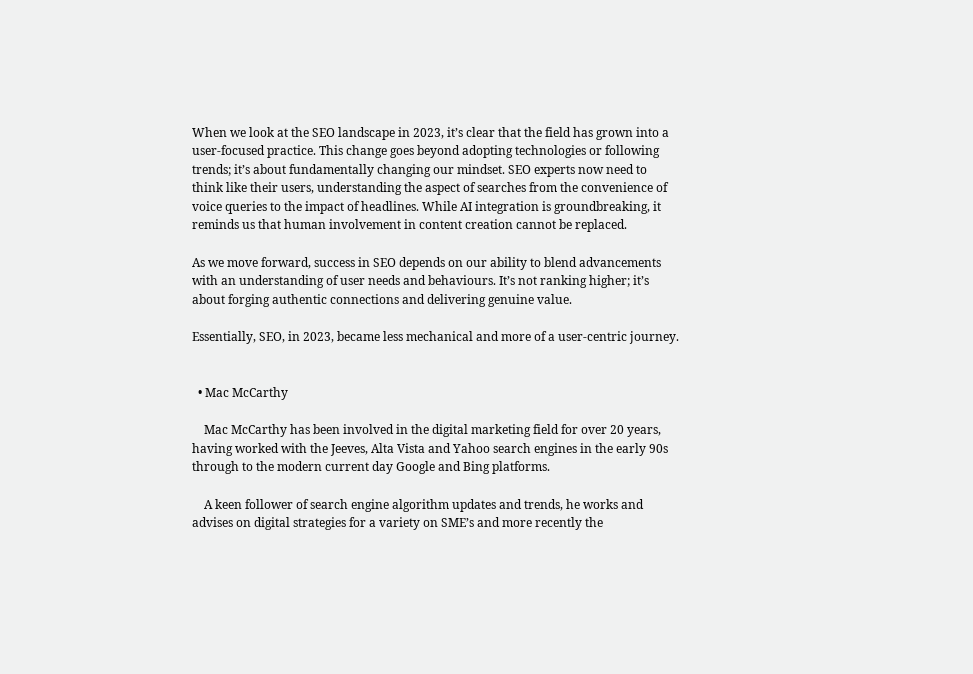When we look at the SEO landscape in 2023, it’s clear that the field has grown into a user-focused practice. This change goes beyond adopting technologies or following trends; it’s about fundamentally changing our mindset. SEO experts now need to think like their users, understanding the aspect of searches from the convenience of voice queries to the impact of headlines. While AI integration is groundbreaking, it reminds us that human involvement in content creation cannot be replaced.

As we move forward, success in SEO depends on our ability to blend advancements with an understanding of user needs and behaviours. It’s not ranking higher; it’s about forging authentic connections and delivering genuine value.

Essentially, SEO, in 2023, became less mechanical and more of a user-centric journey.


  • Mac McCarthy

    Mac McCarthy has been involved in the digital marketing field for over 20 years, having worked with the Jeeves, Alta Vista and Yahoo search engines in the early 90s through to the modern current day Google and Bing platforms.

    A keen follower of search engine algorithm updates and trends, he works and advises on digital strategies for a variety on SME’s and more recently the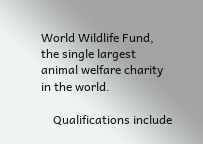World Wildlife Fund, the single largest animal welfare charity in the world.

    Qualifications include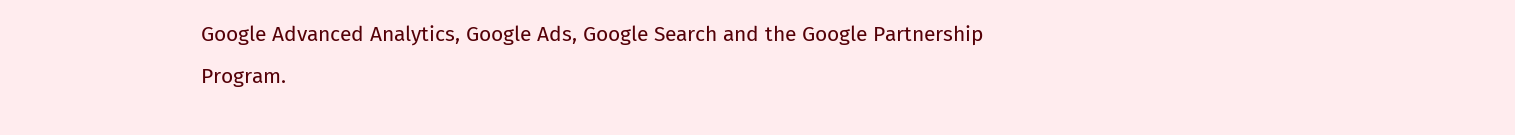Google Advanced Analytics, Google Ads, Google Search and the Google Partnership Program.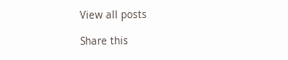View all posts

Share this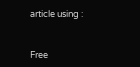article using :


Free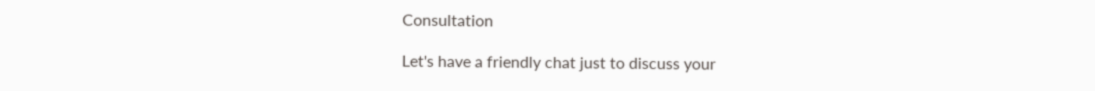Consultation

Let's have a friendly chat just to discuss your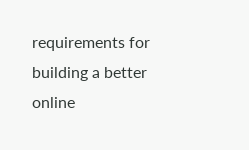requirements for building a better online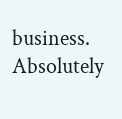business. Absolutely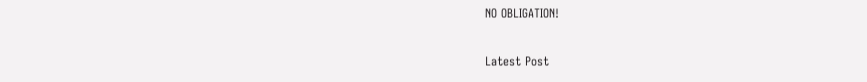NO OBLIGATION!

Latest Post